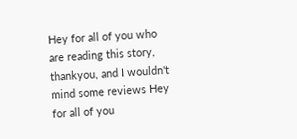Hey for all of you who are reading this story, thankyou, and I wouldn't mind some reviews Hey for all of you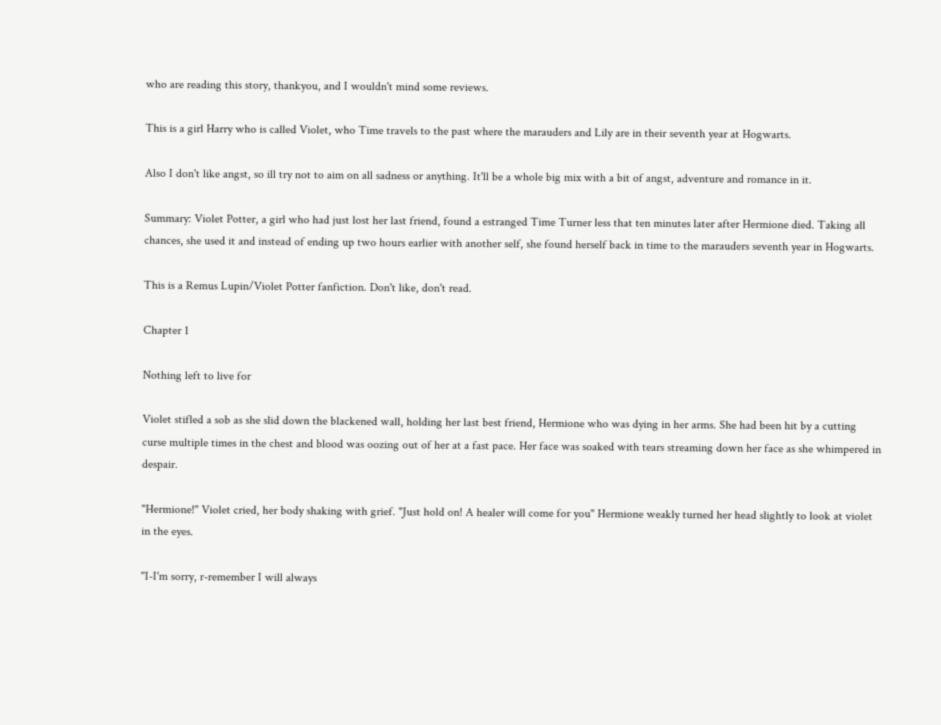who are reading this story, thankyou, and I wouldn't mind some reviews.

This is a girl Harry who is called Violet, who Time travels to the past where the marauders and Lily are in their seventh year at Hogwarts.

Also I don't like angst, so ill try not to aim on all sadness or anything. It'll be a whole big mix with a bit of angst, adventure and romance in it.

Summary: Violet Potter, a girl who had just lost her last friend, found a estranged Time Turner less that ten minutes later after Hermione died. Taking all chances, she used it and instead of ending up two hours earlier with another self, she found herself back in time to the marauders seventh year in Hogwarts.

This is a Remus Lupin/Violet Potter fanfiction. Don't like, don't read.

Chapter 1

Nothing left to live for

Violet stifled a sob as she slid down the blackened wall, holding her last best friend, Hermione who was dying in her arms. She had been hit by a cutting curse multiple times in the chest and blood was oozing out of her at a fast pace. Her face was soaked with tears streaming down her face as she whimpered in despair.

"Hermione!" Violet cried, her body shaking with grief. "Just hold on! A healer will come for you" Hermione weakly turned her head slightly to look at violet in the eyes.

"I-I'm sorry, r-remember I will always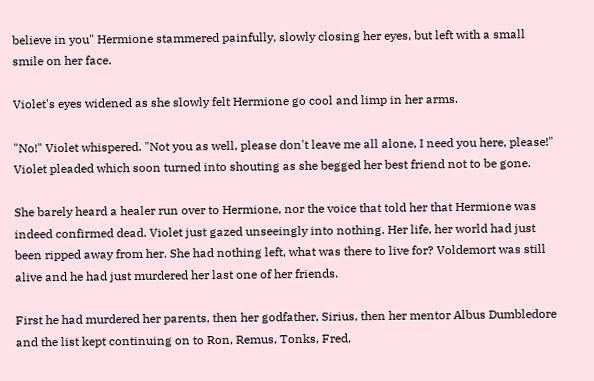believe in you" Hermione stammered painfully, slowly closing her eyes, but left with a small smile on her face.

Violet's eyes widened as she slowly felt Hermione go cool and limp in her arms.

"No!" Violet whispered. "Not you as well, please don't leave me all alone, I need you here, please!" Violet pleaded which soon turned into shouting as she begged her best friend not to be gone.

She barely heard a healer run over to Hermione, nor the voice that told her that Hermione was indeed confirmed dead. Violet just gazed unseeingly into nothing. Her life, her world had just been ripped away from her. She had nothing left, what was there to live for? Voldemort was still alive and he had just murdered her last one of her friends.

First he had murdered her parents, then her godfather, Sirius, then her mentor Albus Dumbledore and the list kept continuing on to Ron, Remus, Tonks, Fred,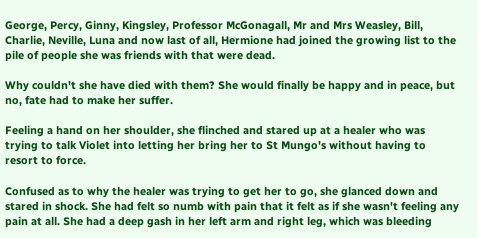George, Percy, Ginny, Kingsley, Professor McGonagall, Mr and Mrs Weasley, Bill, Charlie, Neville, Luna and now last of all, Hermione had joined the growing list to the pile of people she was friends with that were dead.

Why couldn't she have died with them? She would finally be happy and in peace, but no, fate had to make her suffer.

Feeling a hand on her shoulder, she flinched and stared up at a healer who was trying to talk Violet into letting her bring her to St Mungo's without having to resort to force.

Confused as to why the healer was trying to get her to go, she glanced down and stared in shock. She had felt so numb with pain that it felt as if she wasn't feeling any pain at all. She had a deep gash in her left arm and right leg, which was bleeding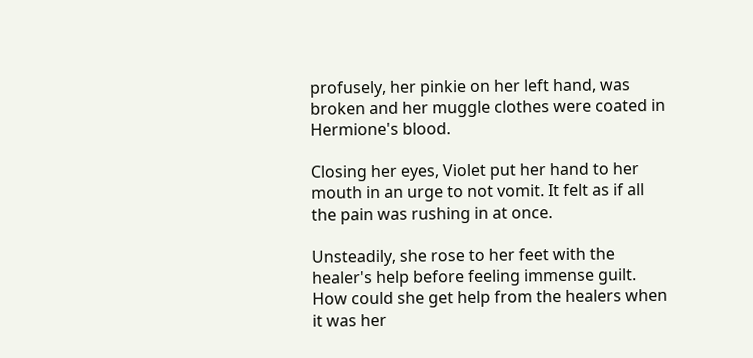profusely, her pinkie on her left hand, was broken and her muggle clothes were coated in Hermione's blood.

Closing her eyes, Violet put her hand to her mouth in an urge to not vomit. It felt as if all the pain was rushing in at once.

Unsteadily, she rose to her feet with the healer's help before feeling immense guilt. How could she get help from the healers when it was her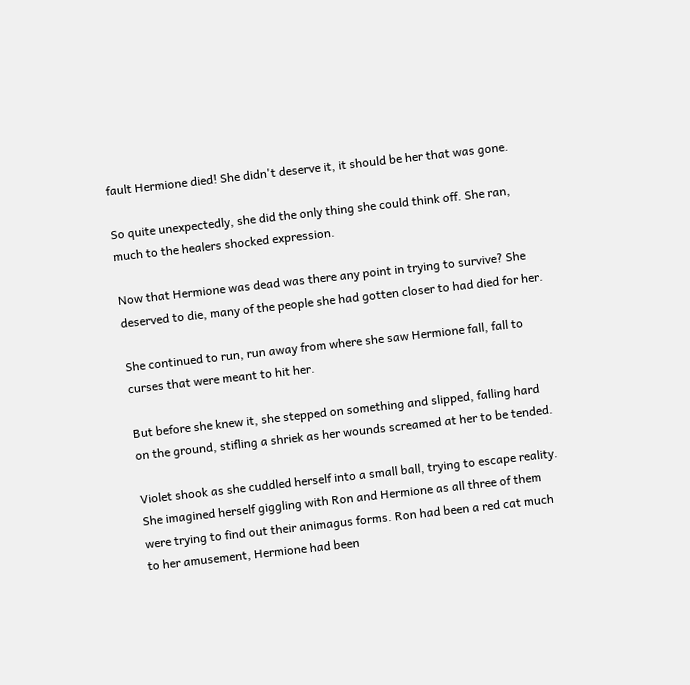fault Hermione died! She didn't deserve it, it should be her that was gone.

So quite unexpectedly, she did the only thing she could think off. She ran, much to the healers shocked expression.

Now that Hermione was dead was there any point in trying to survive? She deserved to die, many of the people she had gotten closer to had died for her.

She continued to run, run away from where she saw Hermione fall, fall to curses that were meant to hit her.

But before she knew it, she stepped on something and slipped, falling hard on the ground, stifling a shriek as her wounds screamed at her to be tended.

Violet shook as she cuddled herself into a small ball, trying to escape reality. She imagined herself giggling with Ron and Hermione as all three of them were trying to find out their animagus forms. Ron had been a red cat much to her amusement, Hermione had been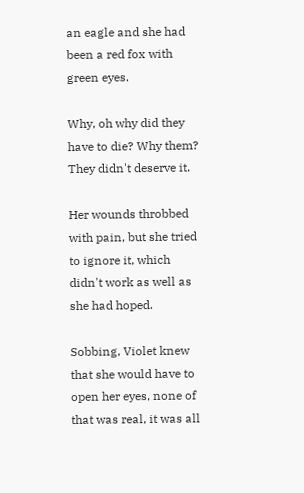an eagle and she had been a red fox with green eyes.

Why, oh why did they have to die? Why them? They didn't deserve it.

Her wounds throbbed with pain, but she tried to ignore it, which didn't work as well as she had hoped.

Sobbing, Violet knew that she would have to open her eyes, none of that was real, it was all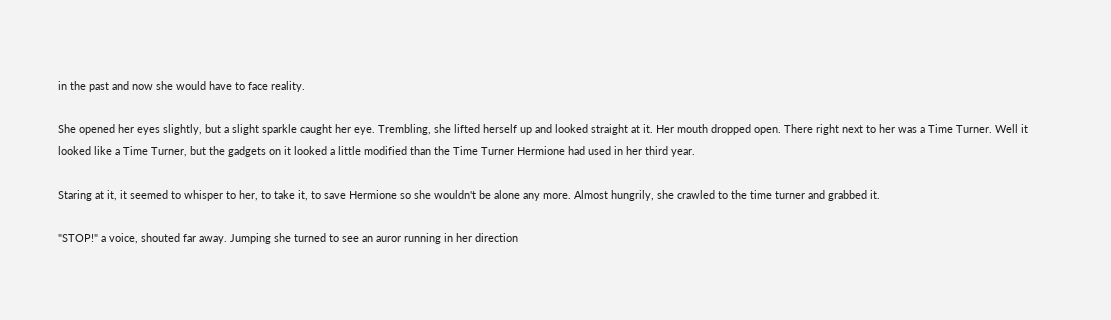in the past and now she would have to face reality.

She opened her eyes slightly, but a slight sparkle caught her eye. Trembling, she lifted herself up and looked straight at it. Her mouth dropped open. There right next to her was a Time Turner. Well it looked like a Time Turner, but the gadgets on it looked a little modified than the Time Turner Hermione had used in her third year.

Staring at it, it seemed to whisper to her, to take it, to save Hermione so she wouldn't be alone any more. Almost hungrily, she crawled to the time turner and grabbed it.

"STOP!" a voice, shouted far away. Jumping she turned to see an auror running in her direction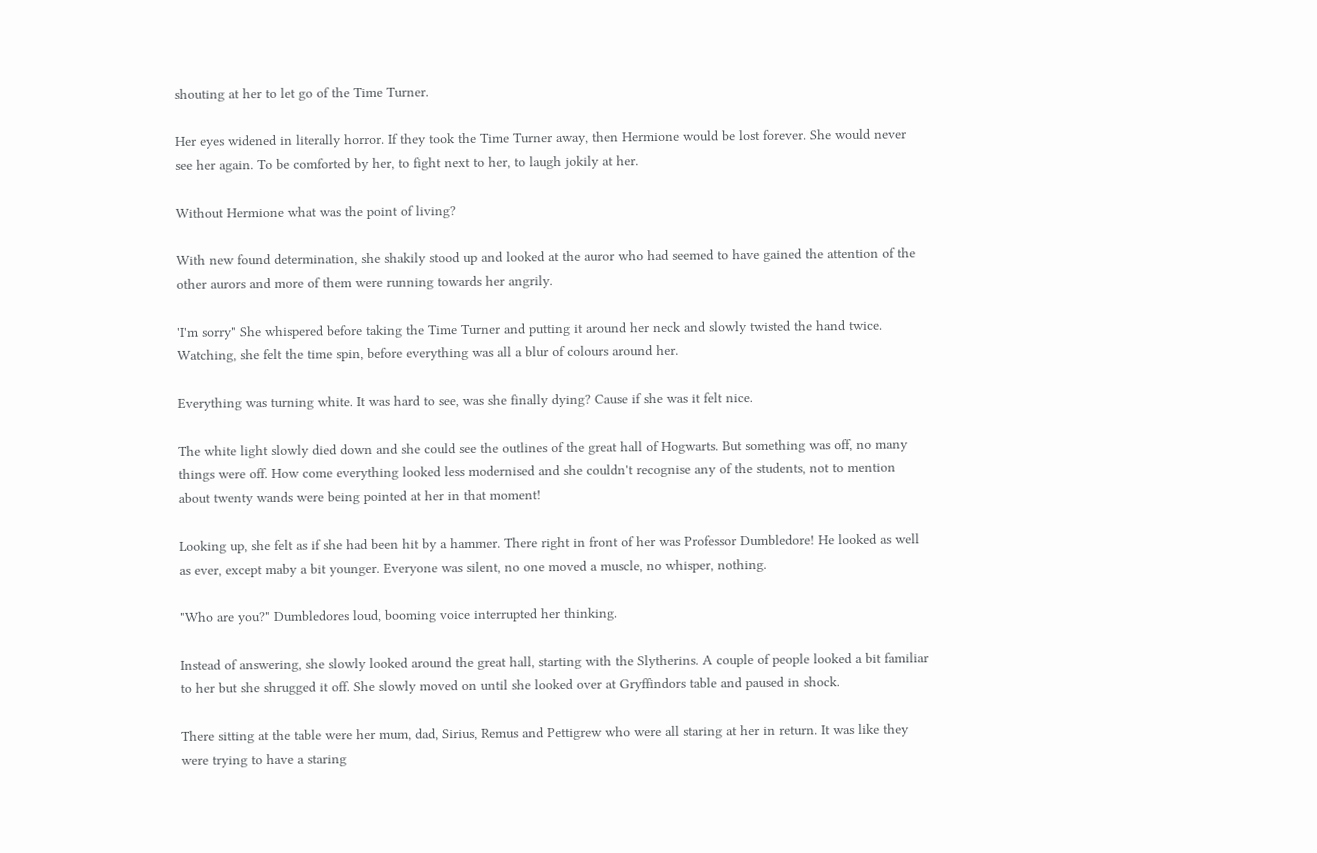shouting at her to let go of the Time Turner.

Her eyes widened in literally horror. If they took the Time Turner away, then Hermione would be lost forever. She would never see her again. To be comforted by her, to fight next to her, to laugh jokily at her.

Without Hermione what was the point of living?

With new found determination, she shakily stood up and looked at the auror who had seemed to have gained the attention of the other aurors and more of them were running towards her angrily.

'I'm sorry" She whispered before taking the Time Turner and putting it around her neck and slowly twisted the hand twice. Watching, she felt the time spin, before everything was all a blur of colours around her.

Everything was turning white. It was hard to see, was she finally dying? Cause if she was it felt nice.

The white light slowly died down and she could see the outlines of the great hall of Hogwarts. But something was off, no many things were off. How come everything looked less modernised and she couldn't recognise any of the students, not to mention about twenty wands were being pointed at her in that moment!

Looking up, she felt as if she had been hit by a hammer. There right in front of her was Professor Dumbledore! He looked as well as ever, except maby a bit younger. Everyone was silent, no one moved a muscle, no whisper, nothing.

"Who are you?" Dumbledores loud, booming voice interrupted her thinking.

Instead of answering, she slowly looked around the great hall, starting with the Slytherins. A couple of people looked a bit familiar to her but she shrugged it off. She slowly moved on until she looked over at Gryffindors table and paused in shock.

There sitting at the table were her mum, dad, Sirius, Remus and Pettigrew who were all staring at her in return. It was like they were trying to have a staring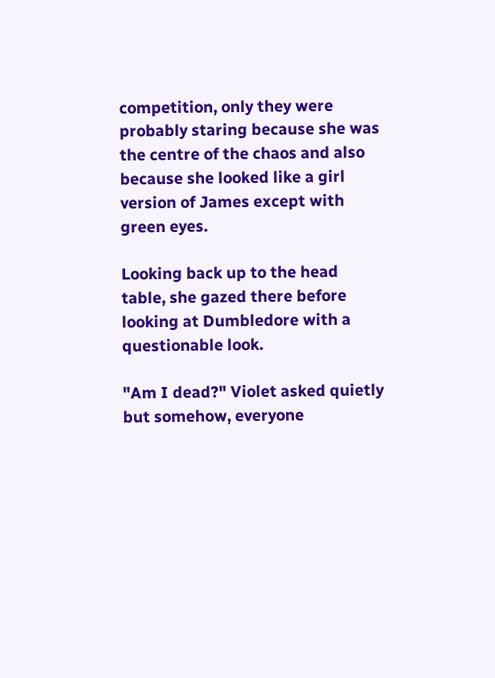competition, only they were probably staring because she was the centre of the chaos and also because she looked like a girl version of James except with green eyes.

Looking back up to the head table, she gazed there before looking at Dumbledore with a questionable look.

"Am I dead?" Violet asked quietly but somehow, everyone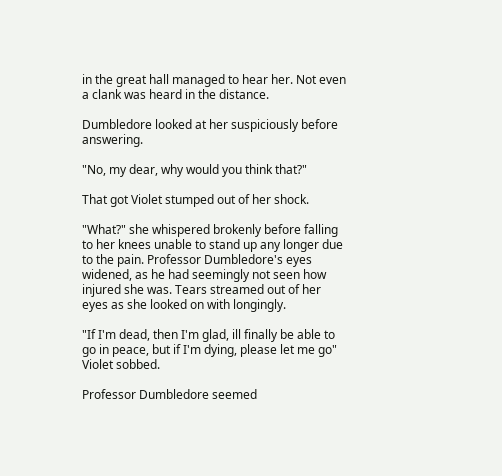in the great hall managed to hear her. Not even a clank was heard in the distance.

Dumbledore looked at her suspiciously before answering.

"No, my dear, why would you think that?"

That got Violet stumped out of her shock.

"What?" she whispered brokenly before falling to her knees unable to stand up any longer due to the pain. Professor Dumbledore's eyes widened, as he had seemingly not seen how injured she was. Tears streamed out of her eyes as she looked on with longingly.

"If I'm dead, then I'm glad, ill finally be able to go in peace, but if I'm dying, please let me go" Violet sobbed.

Professor Dumbledore seemed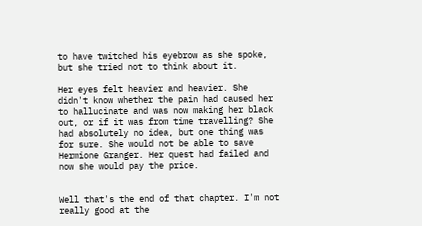to have twitched his eyebrow as she spoke, but she tried not to think about it.

Her eyes felt heavier and heavier. She didn't know whether the pain had caused her to hallucinate and was now making her black out, or if it was from time travelling? She had absolutely no idea, but one thing was for sure. She would not be able to save Hermione Granger. Her quest had failed and now she would pay the price.


Well that's the end of that chapter. I'm not really good at the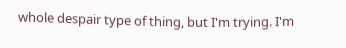whole despair type of thing, but I'm trying. I'm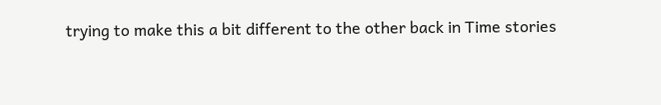trying to make this a bit different to the other back in Time stories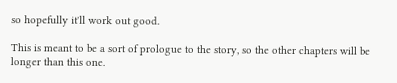so hopefully it'll work out good.

This is meant to be a sort of prologue to the story, so the other chapters will be longer than this one.